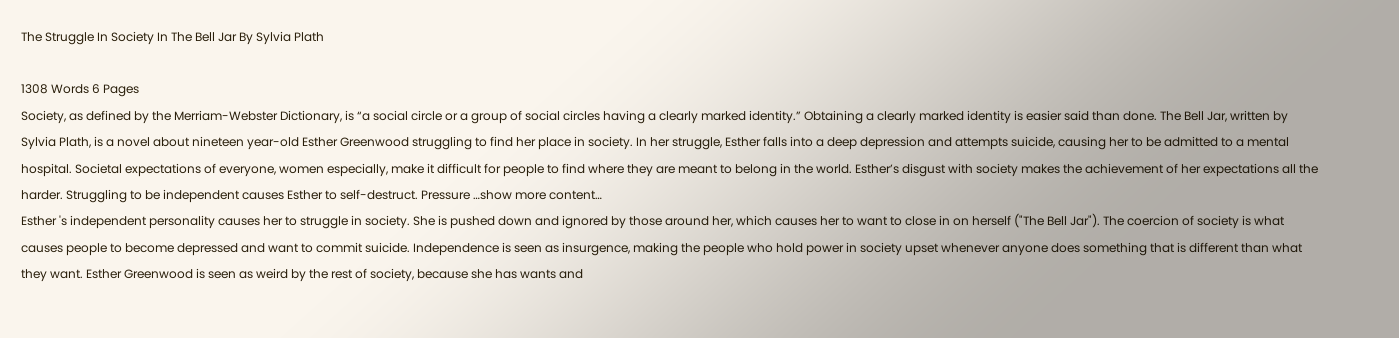The Struggle In Society In The Bell Jar By Sylvia Plath

1308 Words 6 Pages
Society, as defined by the Merriam-Webster Dictionary, is “a social circle or a group of social circles having a clearly marked identity.” Obtaining a clearly marked identity is easier said than done. The Bell Jar, written by Sylvia Plath, is a novel about nineteen year-old Esther Greenwood struggling to find her place in society. In her struggle, Esther falls into a deep depression and attempts suicide, causing her to be admitted to a mental hospital. Societal expectations of everyone, women especially, make it difficult for people to find where they are meant to belong in the world. Esther’s disgust with society makes the achievement of her expectations all the harder. Struggling to be independent causes Esther to self-destruct. Pressure …show more content…
Esther 's independent personality causes her to struggle in society. She is pushed down and ignored by those around her, which causes her to want to close in on herself ("The Bell Jar"). The coercion of society is what causes people to become depressed and want to commit suicide. Independence is seen as insurgence, making the people who hold power in society upset whenever anyone does something that is different than what they want. Esther Greenwood is seen as weird by the rest of society, because she has wants and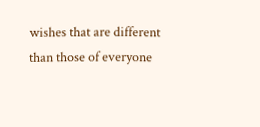wishes that are different than those of everyone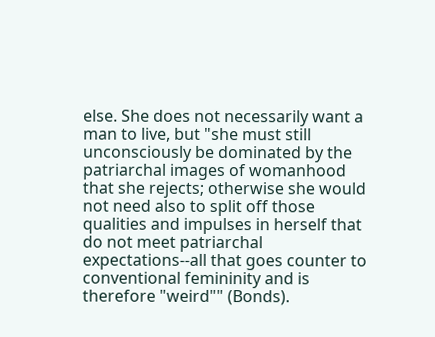else. She does not necessarily want a man to live, but "she must still unconsciously be dominated by the patriarchal images of womanhood that she rejects; otherwise she would not need also to split off those qualities and impulses in herself that do not meet patriarchal expectations--all that goes counter to conventional femininity and is therefore "weird"" (Bonds).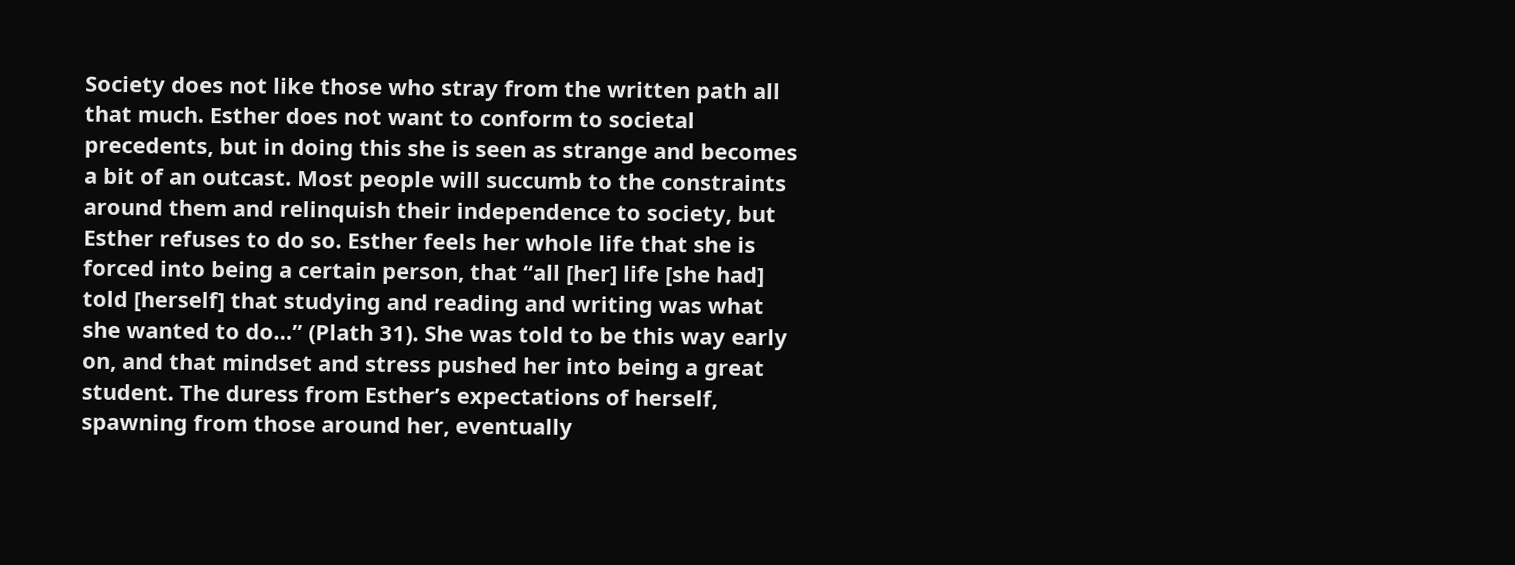Society does not like those who stray from the written path all that much. Esther does not want to conform to societal precedents, but in doing this she is seen as strange and becomes a bit of an outcast. Most people will succumb to the constraints around them and relinquish their independence to society, but Esther refuses to do so. Esther feels her whole life that she is forced into being a certain person, that “all [her] life [she had] told [herself] that studying and reading and writing was what she wanted to do…” (Plath 31). She was told to be this way early on, and that mindset and stress pushed her into being a great student. The duress from Esther’s expectations of herself, spawning from those around her, eventually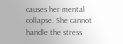causes her mental collapse. She cannot handle the stress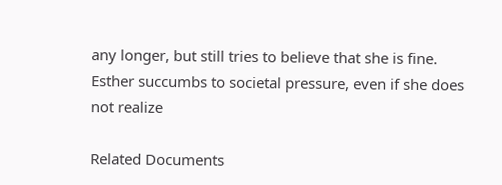any longer, but still tries to believe that she is fine. Esther succumbs to societal pressure, even if she does not realize

Related Documents